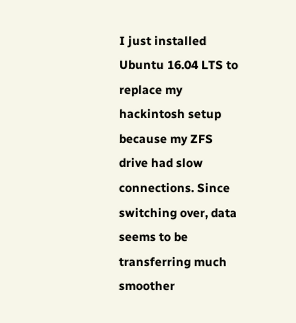I just installed Ubuntu 16.04 LTS to replace my hackintosh setup because my ZFS drive had slow connections. Since switching over, data seems to be transferring much smoother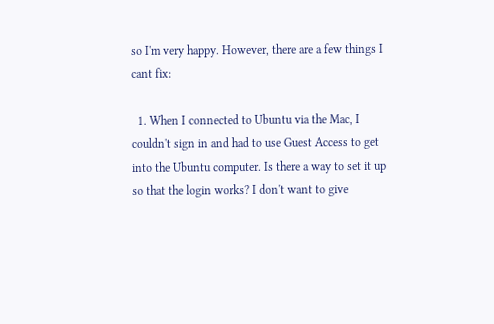so I'm very happy. However, there are a few things I cant fix:

  1. When I connected to Ubuntu via the Mac, I couldn't sign in and had to use Guest Access to get into the Ubuntu computer. Is there a way to set it up so that the login works? I don't want to give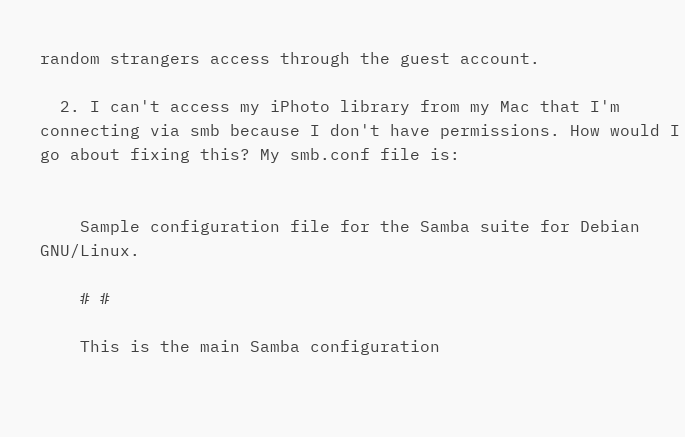random strangers access through the guest account.

  2. I can't access my iPhoto library from my Mac that I'm connecting via smb because I don't have permissions. How would I go about fixing this? My smb.conf file is:


    Sample configuration file for the Samba suite for Debian GNU/Linux.

    # #

    This is the main Samba configuration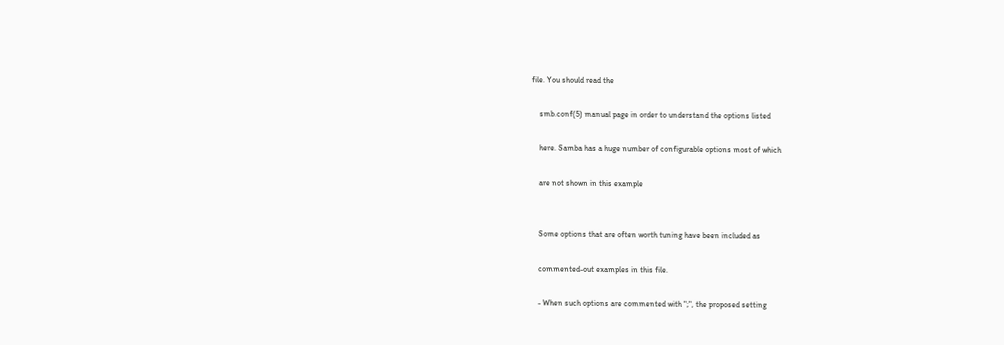file. You should read the

    smb.conf(5) manual page in order to understand the options listed

    here. Samba has a huge number of configurable options most of which

    are not shown in this example


    Some options that are often worth tuning have been included as

    commented-out examples in this file.

    - When such options are commented with ";", the proposed setting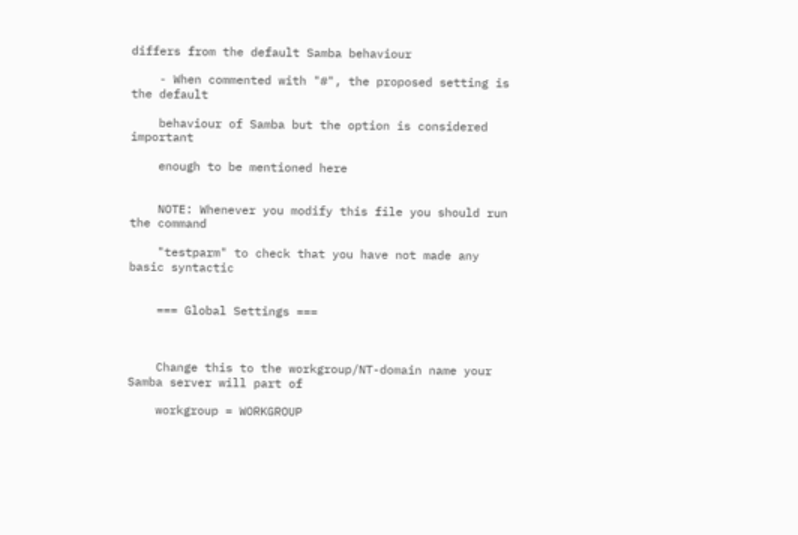differs from the default Samba behaviour

    - When commented with "#", the proposed setting is the default

    behaviour of Samba but the option is considered important

    enough to be mentioned here


    NOTE: Whenever you modify this file you should run the command

    "testparm" to check that you have not made any basic syntactic


    === Global Settings ===



    Change this to the workgroup/NT-domain name your Samba server will part of

    workgroup = WORKGROUP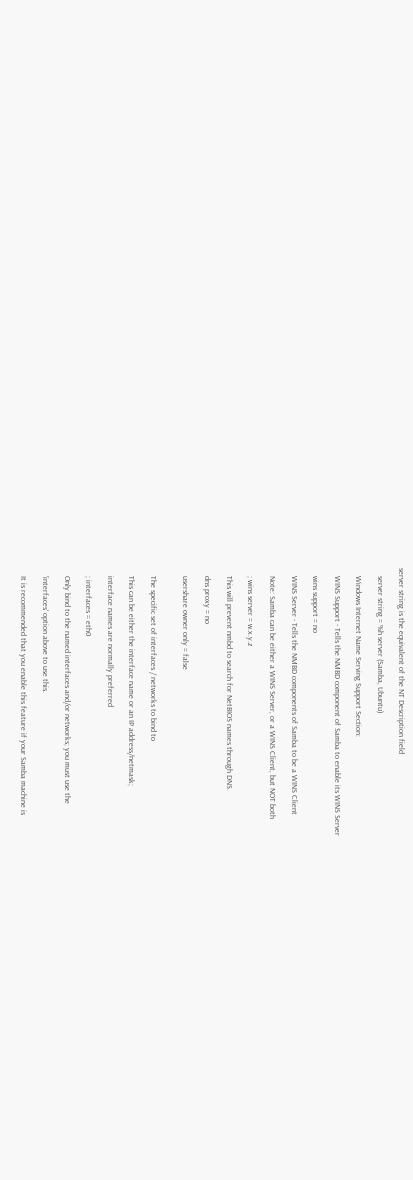server string is the equivalent of the NT Description field

    server string = %h server (Samba, Ubuntu)

    Windows Internet Name Serving Support Section:

    WINS Support - Tells the NMBD component of Samba to enable its WINS Server

    wins support = no

    WINS Server - Tells the NMBD components of Samba to be a WINS Client

    Note: Samba can be either a WINS Server, or a WINS Client, but NOT both

    ; wins server = w.x.y.z

    This will prevent nmbd to search for NetBIOS names through DNS.

    dns proxy = no

    usershare owner only = false


    The specific set of interfaces / networks to bind to

    This can be either the interface name or an IP address/netmask;

    interface names are normally preferred

    ; interfaces = eth0

    Only bind to the named interfaces and/or networks; you must use the

    'interfaces' option above to use this.

    It is recommended that you enable this feature if your Samba machine is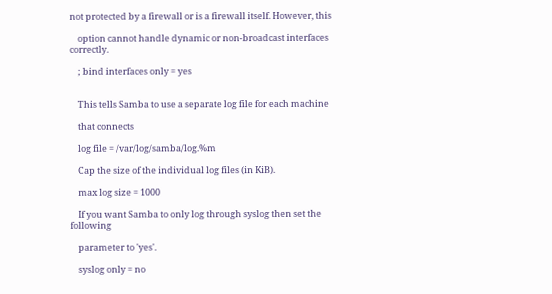not protected by a firewall or is a firewall itself. However, this

    option cannot handle dynamic or non-broadcast interfaces correctly.

    ; bind interfaces only = yes


    This tells Samba to use a separate log file for each machine

    that connects

    log file = /var/log/samba/log.%m

    Cap the size of the individual log files (in KiB).

    max log size = 1000

    If you want Samba to only log through syslog then set the following

    parameter to 'yes'.

    syslog only = no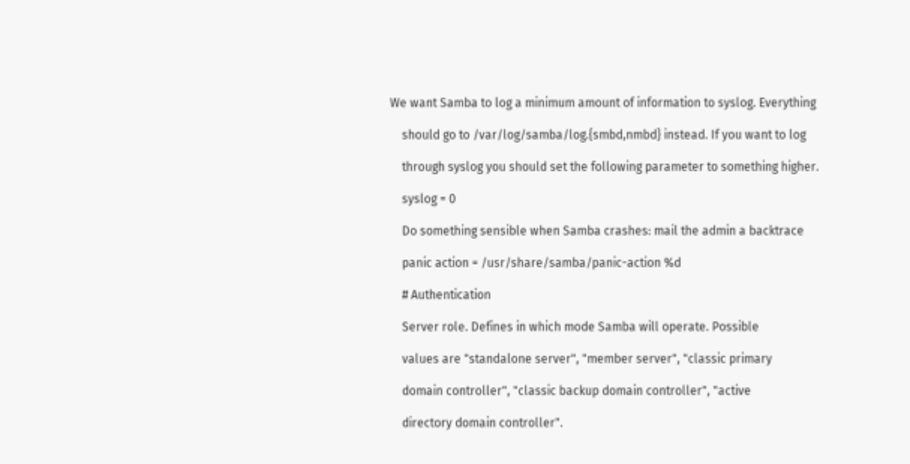We want Samba to log a minimum amount of information to syslog. Everything

    should go to /var/log/samba/log.{smbd,nmbd} instead. If you want to log

    through syslog you should set the following parameter to something higher.

    syslog = 0

    Do something sensible when Samba crashes: mail the admin a backtrace

    panic action = /usr/share/samba/panic-action %d

    # Authentication

    Server role. Defines in which mode Samba will operate. Possible

    values are "standalone server", "member server", "classic primary

    domain controller", "classic backup domain controller", "active

    directory domain controller".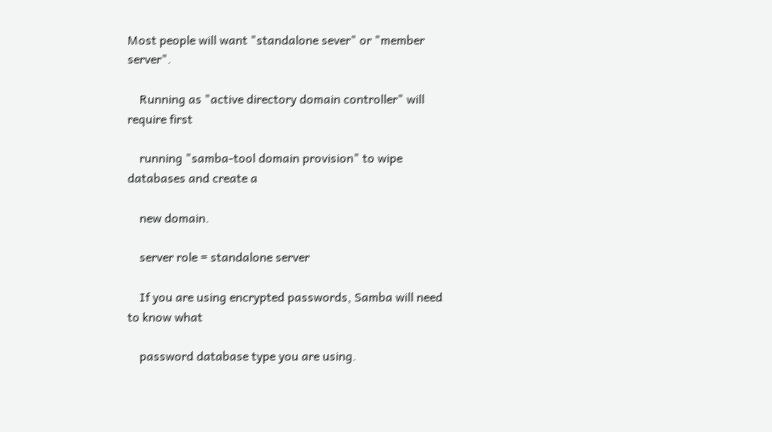Most people will want "standalone sever" or "member server".

    Running as "active directory domain controller" will require first

    running "samba-tool domain provision" to wipe databases and create a

    new domain.

    server role = standalone server

    If you are using encrypted passwords, Samba will need to know what

    password database type you are using.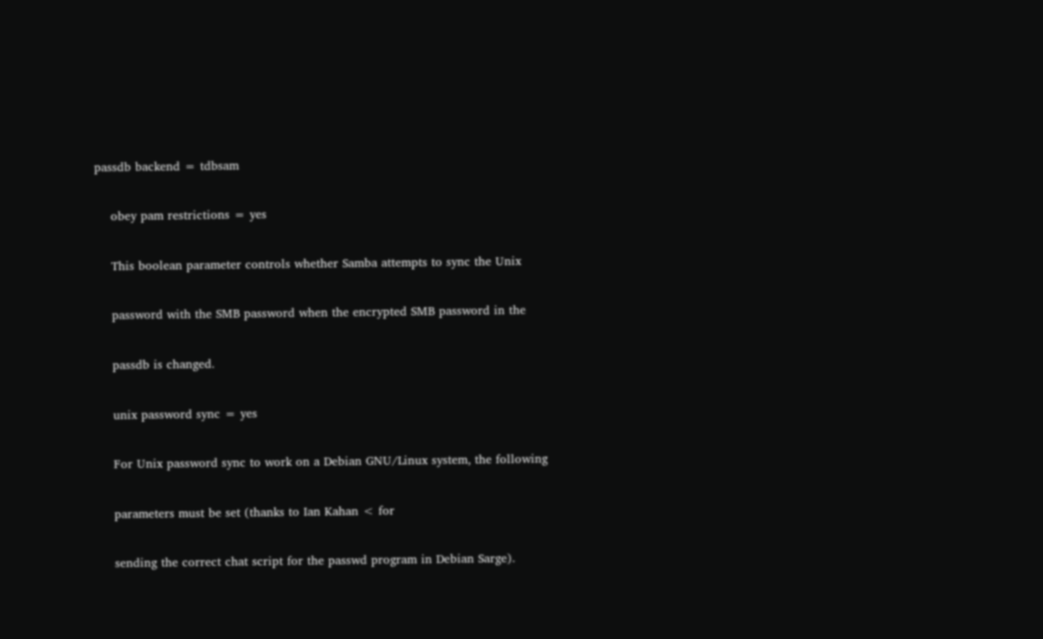passdb backend = tdbsam

    obey pam restrictions = yes

    This boolean parameter controls whether Samba attempts to sync the Unix

    password with the SMB password when the encrypted SMB password in the

    passdb is changed.

    unix password sync = yes

    For Unix password sync to work on a Debian GNU/Linux system, the following

    parameters must be set (thanks to Ian Kahan < for

    sending the correct chat script for the passwd program in Debian Sarge).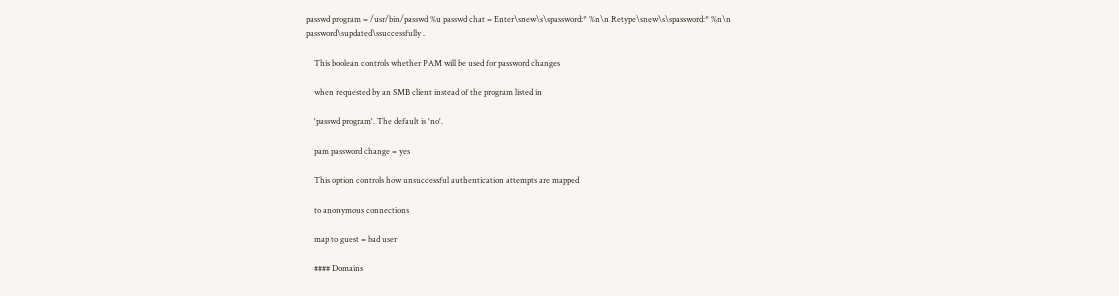passwd program = /usr/bin/passwd %u passwd chat = Enter\snew\s\spassword:* %n\n Retype\snew\s\spassword:* %n\n password\supdated\ssuccessfully .

    This boolean controls whether PAM will be used for password changes

    when requested by an SMB client instead of the program listed in

    'passwd program'. The default is 'no'.

    pam password change = yes

    This option controls how unsuccessful authentication attempts are mapped

    to anonymous connections

    map to guest = bad user

    #### Domains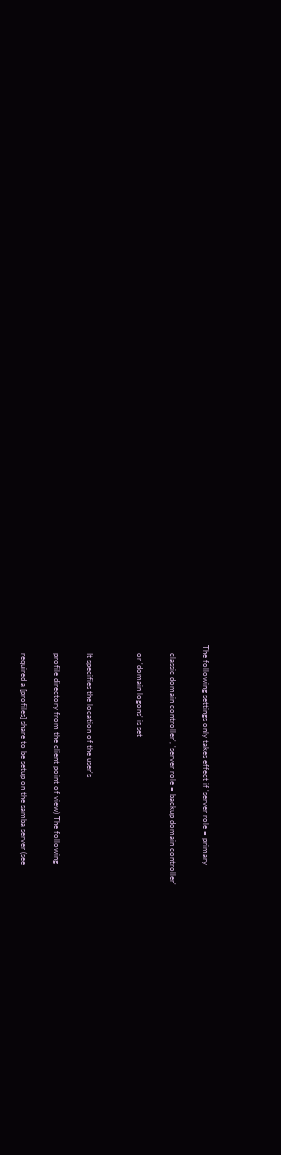The following settings only takes effect if 'server role = primary

    classic domain controller', 'server role = backup domain controller'

    or 'domain logons' is set


    It specifies the location of the user's

    profile directory from the client point of view) The following

    required a [profiles] share to be setup on the samba server (see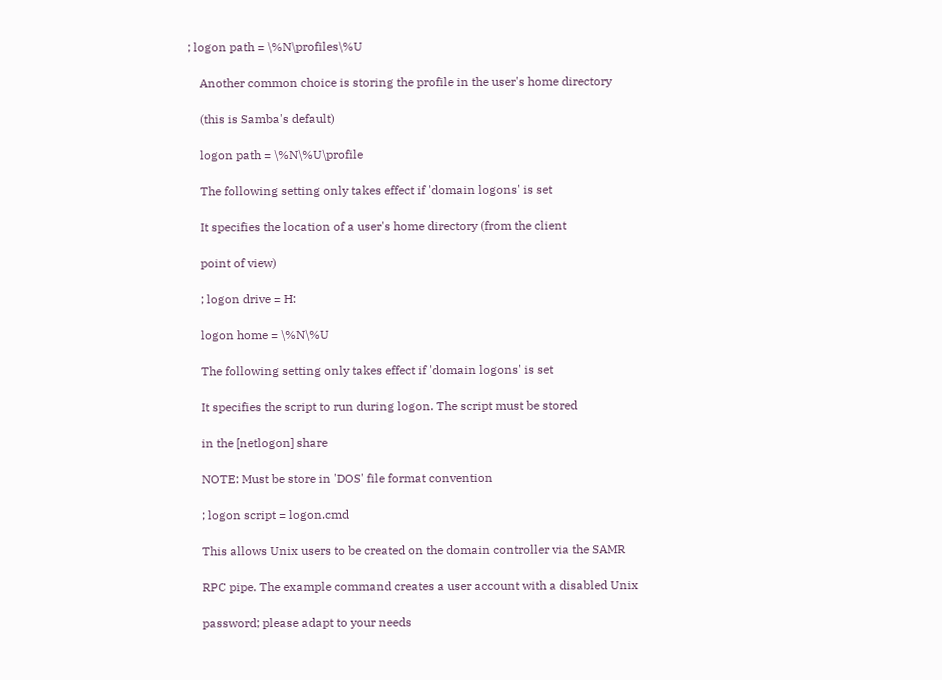; logon path = \%N\profiles\%U

    Another common choice is storing the profile in the user's home directory

    (this is Samba's default)

    logon path = \%N\%U\profile

    The following setting only takes effect if 'domain logons' is set

    It specifies the location of a user's home directory (from the client

    point of view)

    ; logon drive = H:

    logon home = \%N\%U

    The following setting only takes effect if 'domain logons' is set

    It specifies the script to run during logon. The script must be stored

    in the [netlogon] share

    NOTE: Must be store in 'DOS' file format convention

    ; logon script = logon.cmd

    This allows Unix users to be created on the domain controller via the SAMR

    RPC pipe. The example command creates a user account with a disabled Unix

    password; please adapt to your needs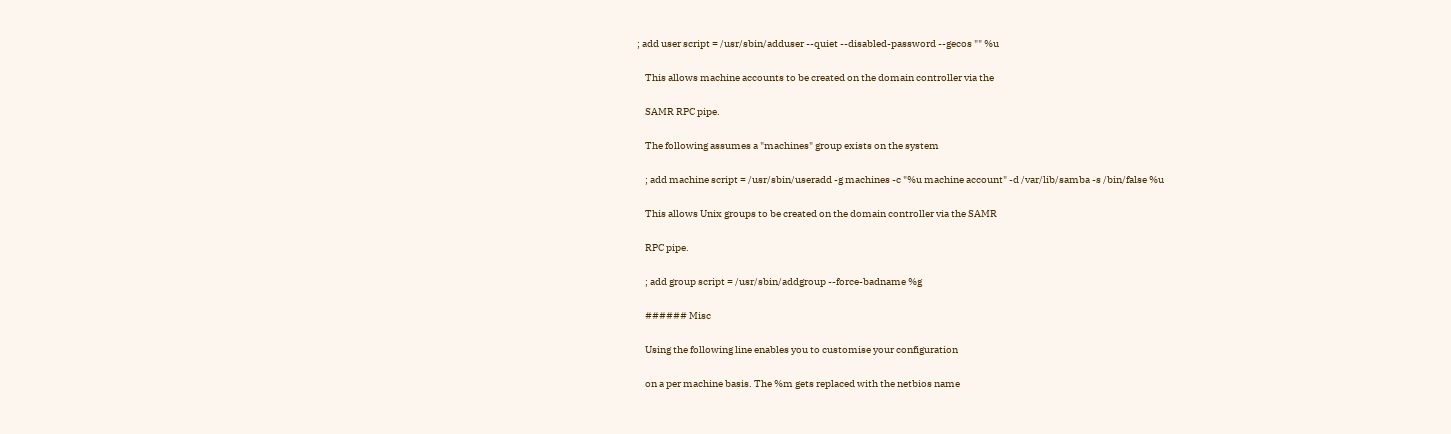; add user script = /usr/sbin/adduser --quiet --disabled-password --gecos "" %u

    This allows machine accounts to be created on the domain controller via the

    SAMR RPC pipe.

    The following assumes a "machines" group exists on the system

    ; add machine script = /usr/sbin/useradd -g machines -c "%u machine account" -d /var/lib/samba -s /bin/false %u

    This allows Unix groups to be created on the domain controller via the SAMR

    RPC pipe.

    ; add group script = /usr/sbin/addgroup --force-badname %g

    ###### Misc

    Using the following line enables you to customise your configuration

    on a per machine basis. The %m gets replaced with the netbios name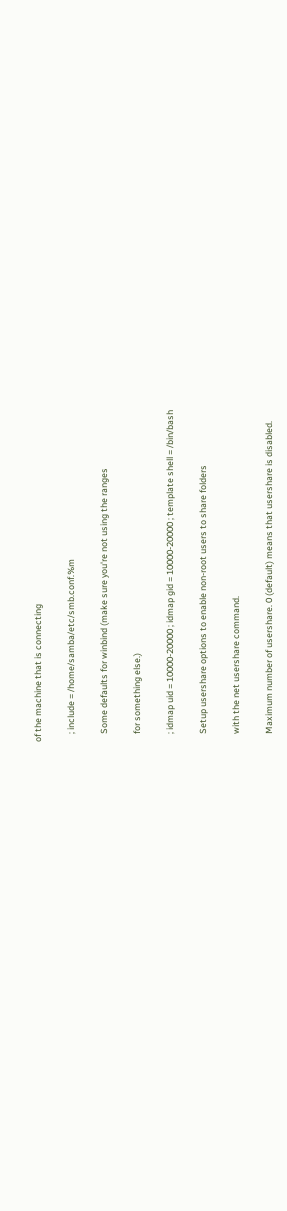of the machine that is connecting

    ; include = /home/samba/etc/smb.conf.%m

    Some defaults for winbind (make sure you're not using the ranges

    for something else.)

    ; idmap uid = 10000-20000 ; idmap gid = 10000-20000 ; template shell = /bin/bash

    Setup usershare options to enable non-root users to share folders

    with the net usershare command.

    Maximum number of usershare. 0 (default) means that usershare is disabled.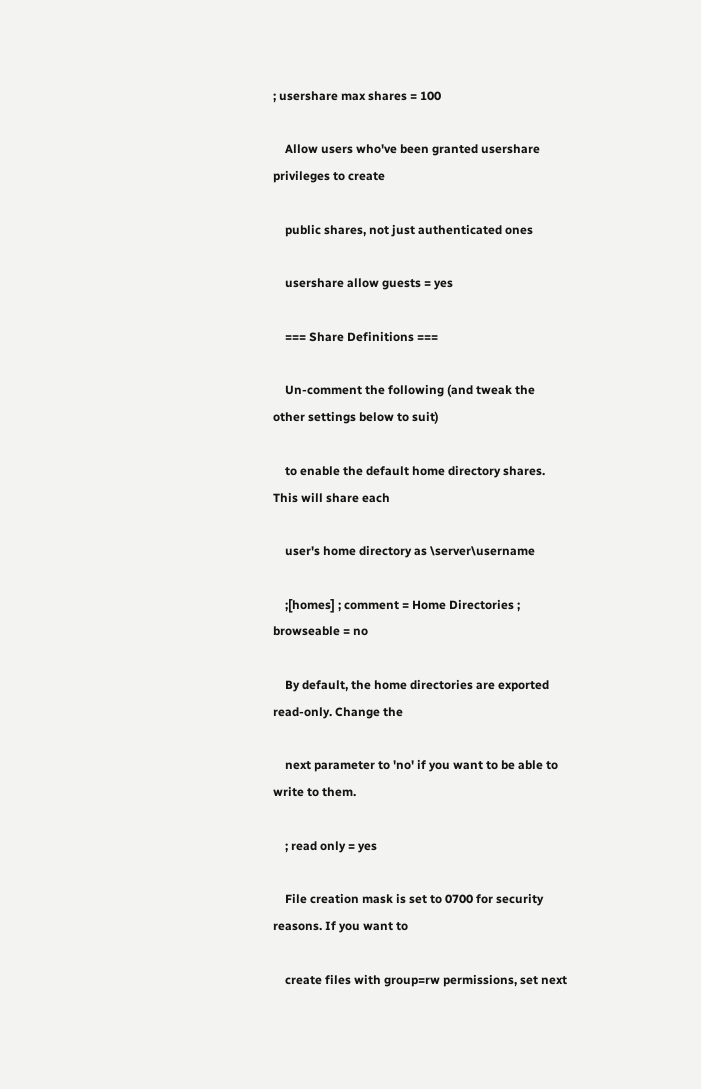; usershare max shares = 100

    Allow users who've been granted usershare privileges to create

    public shares, not just authenticated ones

    usershare allow guests = yes

    === Share Definitions ===

    Un-comment the following (and tweak the other settings below to suit)

    to enable the default home directory shares. This will share each

    user's home directory as \server\username

    ;[homes] ; comment = Home Directories ; browseable = no

    By default, the home directories are exported read-only. Change the

    next parameter to 'no' if you want to be able to write to them.

    ; read only = yes

    File creation mask is set to 0700 for security reasons. If you want to

    create files with group=rw permissions, set next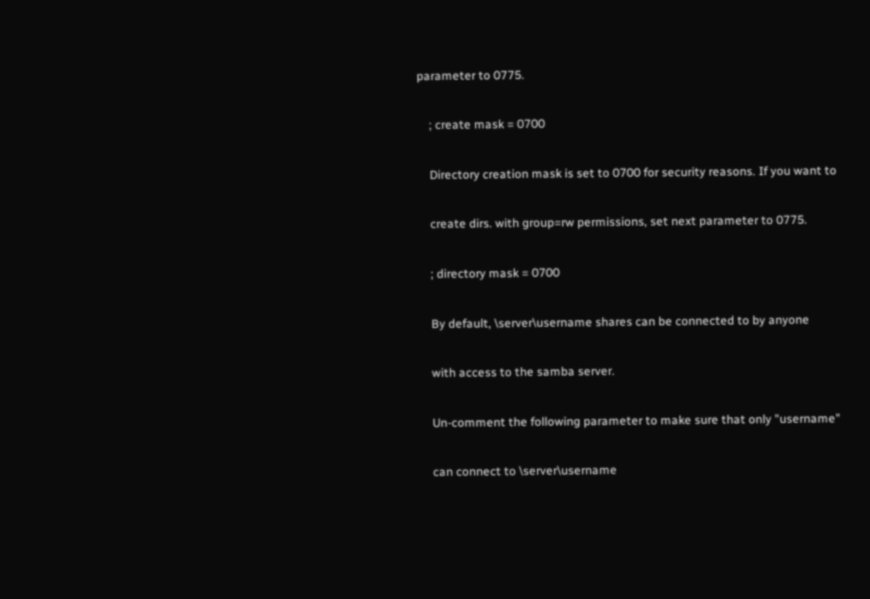parameter to 0775.

    ; create mask = 0700

    Directory creation mask is set to 0700 for security reasons. If you want to

    create dirs. with group=rw permissions, set next parameter to 0775.

    ; directory mask = 0700

    By default, \server\username shares can be connected to by anyone

    with access to the samba server.

    Un-comment the following parameter to make sure that only "username"

    can connect to \server\username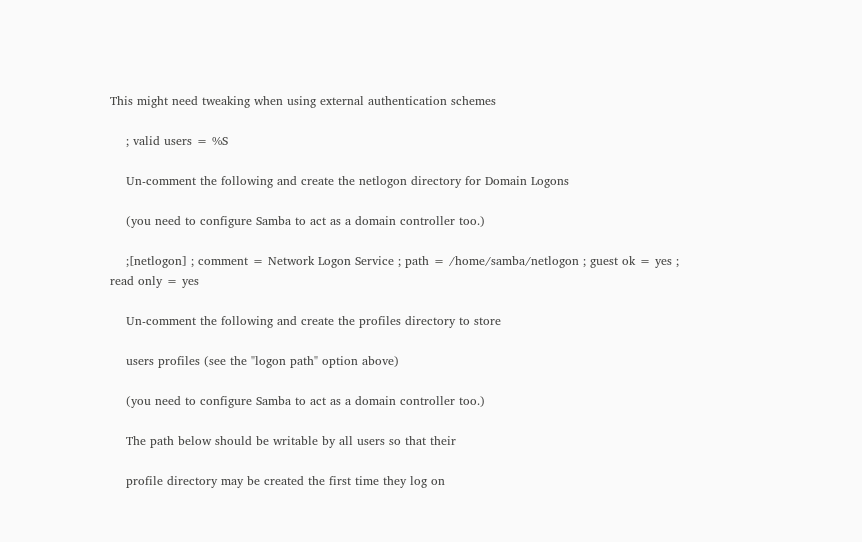This might need tweaking when using external authentication schemes

    ; valid users = %S

    Un-comment the following and create the netlogon directory for Domain Logons

    (you need to configure Samba to act as a domain controller too.)

    ;[netlogon] ; comment = Network Logon Service ; path = /home/samba/netlogon ; guest ok = yes ; read only = yes

    Un-comment the following and create the profiles directory to store

    users profiles (see the "logon path" option above)

    (you need to configure Samba to act as a domain controller too.)

    The path below should be writable by all users so that their

    profile directory may be created the first time they log on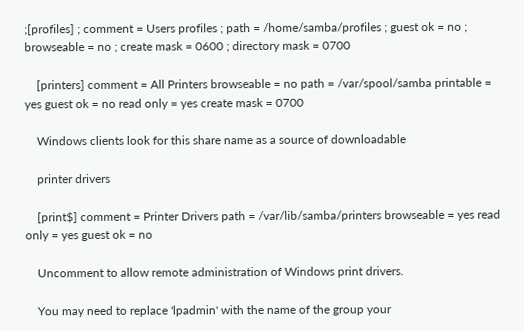;[profiles] ; comment = Users profiles ; path = /home/samba/profiles ; guest ok = no ; browseable = no ; create mask = 0600 ; directory mask = 0700

    [printers] comment = All Printers browseable = no path = /var/spool/samba printable = yes guest ok = no read only = yes create mask = 0700

    Windows clients look for this share name as a source of downloadable

    printer drivers

    [print$] comment = Printer Drivers path = /var/lib/samba/printers browseable = yes read only = yes guest ok = no

    Uncomment to allow remote administration of Windows print drivers.

    You may need to replace 'lpadmin' with the name of the group your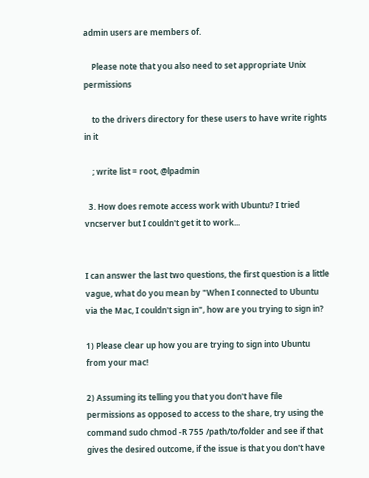admin users are members of.

    Please note that you also need to set appropriate Unix permissions

    to the drivers directory for these users to have write rights in it

    ; write list = root, @lpadmin

  3. How does remote access work with Ubuntu? I tried vncserver but I couldn't get it to work...


I can answer the last two questions, the first question is a little vague, what do you mean by "When I connected to Ubuntu via the Mac, I couldn't sign in", how are you trying to sign in?

1) Please clear up how you are trying to sign into Ubuntu from your mac!

2) Assuming its telling you that you don't have file permissions as opposed to access to the share, try using the command sudo chmod -R 755 /path/to/folder and see if that gives the desired outcome, if the issue is that you don't have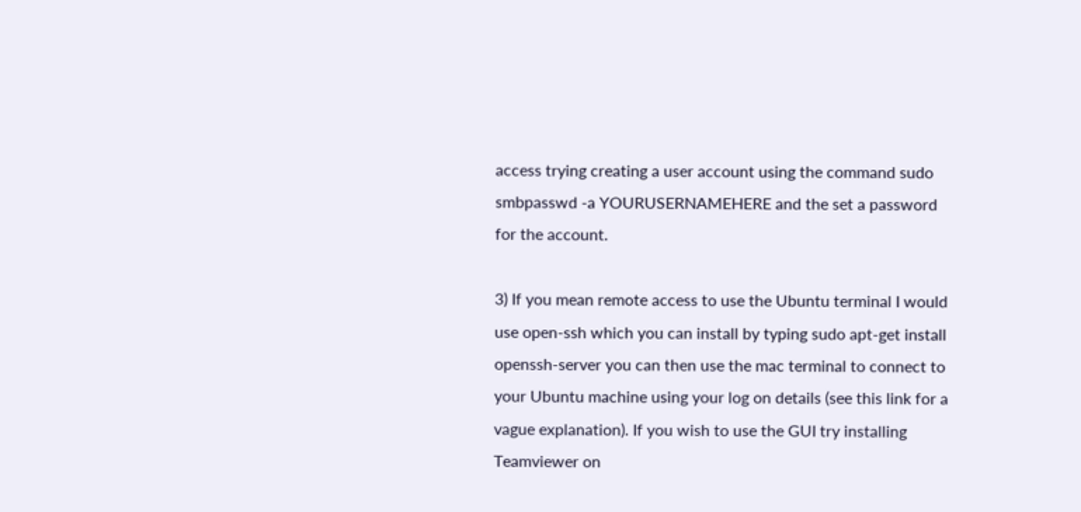access trying creating a user account using the command sudo smbpasswd -a YOURUSERNAMEHERE and the set a password for the account.

3) If you mean remote access to use the Ubuntu terminal I would use open-ssh which you can install by typing sudo apt-get install openssh-server you can then use the mac terminal to connect to your Ubuntu machine using your log on details (see this link for a vague explanation). If you wish to use the GUI try installing Teamviewer on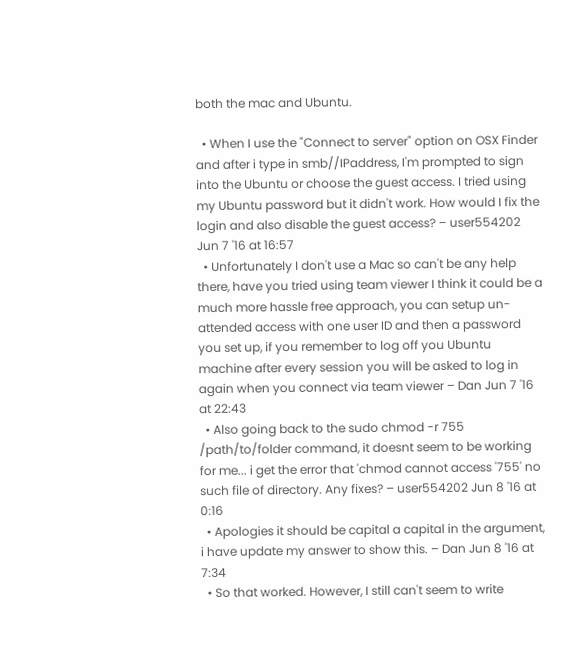both the mac and Ubuntu.

  • When I use the "Connect to server" option on OSX Finder and after i type in smb//IPaddress, I'm prompted to sign into the Ubuntu or choose the guest access. I tried using my Ubuntu password but it didn't work. How would I fix the login and also disable the guest access? – user554202 Jun 7 '16 at 16:57
  • Unfortunately I don't use a Mac so can't be any help there, have you tried using team viewer I think it could be a much more hassle free approach, you can setup un-attended access with one user ID and then a password you set up, if you remember to log off you Ubuntu machine after every session you will be asked to log in again when you connect via team viewer – Dan Jun 7 '16 at 22:43
  • Also going back to the sudo chmod -r 755 /path/to/folder command, it doesnt seem to be working for me... i get the error that 'chmod cannot access '755' no such file of directory. Any fixes? – user554202 Jun 8 '16 at 0:16
  • Apologies it should be capital a capital in the argument, i have update my answer to show this. – Dan Jun 8 '16 at 7:34
  • So that worked. However, I still can't seem to write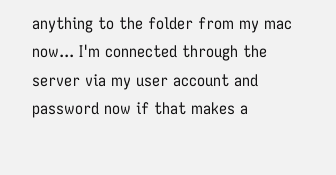anything to the folder from my mac now... I'm connected through the server via my user account and password now if that makes a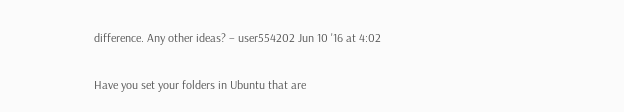difference. Any other ideas? – user554202 Jun 10 '16 at 4:02

Have you set your folders in Ubuntu that are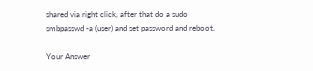shared via right click, after that do a sudo smbpasswd -a (user) and set password and reboot.

Your Answer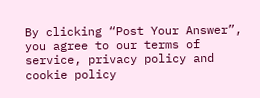By clicking “Post Your Answer”, you agree to our terms of service, privacy policy and cookie policy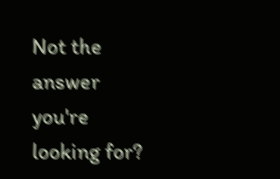Not the answer you're looking for?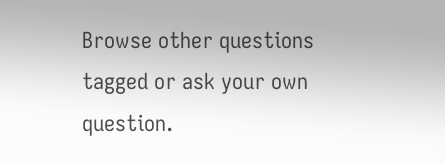Browse other questions tagged or ask your own question.